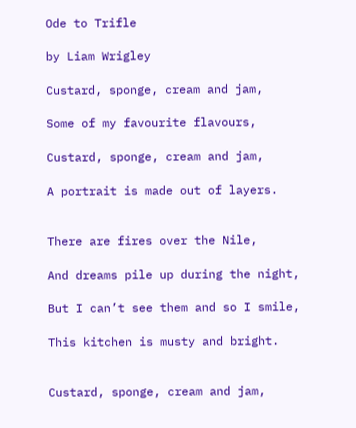Ode to Trifle

by Liam Wrigley

Custard, sponge, cream and jam,

Some of my favourite flavours,

Custard, sponge, cream and jam,

A portrait is made out of layers.


There are fires over the Nile,

And dreams pile up during the night,

But I can’t see them and so I smile,

This kitchen is musty and bright.


Custard, sponge, cream and jam,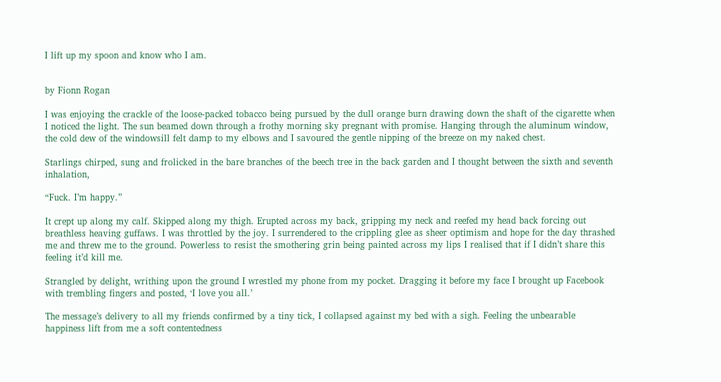I lift up my spoon and know who I am.


by Fionn Rogan

I was enjoying the crackle of the loose-packed tobacco being pursued by the dull orange burn drawing down the shaft of the cigarette when I noticed the light. The sun beamed down through a frothy morning sky pregnant with promise. Hanging through the aluminum window, the cold dew of the windowsill felt damp to my elbows and I savoured the gentle nipping of the breeze on my naked chest.

Starlings chirped, sung and frolicked in the bare branches of the beech tree in the back garden and I thought between the sixth and seventh inhalation,

“Fuck. I’m happy.”

It crept up along my calf. Skipped along my thigh. Erupted across my back, gripping my neck and reefed my head back forcing out breathless heaving guffaws. I was throttled by the joy. I surrendered to the crippling glee as sheer optimism and hope for the day thrashed me and threw me to the ground. Powerless to resist the smothering grin being painted across my lips I realised that if I didn’t share this feeling it’d kill me.

Strangled by delight, writhing upon the ground I wrestled my phone from my pocket. Dragging it before my face I brought up Facebook with trembling fingers and posted, ‘I love you all.’

The message’s delivery to all my friends confirmed by a tiny tick, I collapsed against my bed with a sigh. Feeling the unbearable happiness lift from me a soft contentedness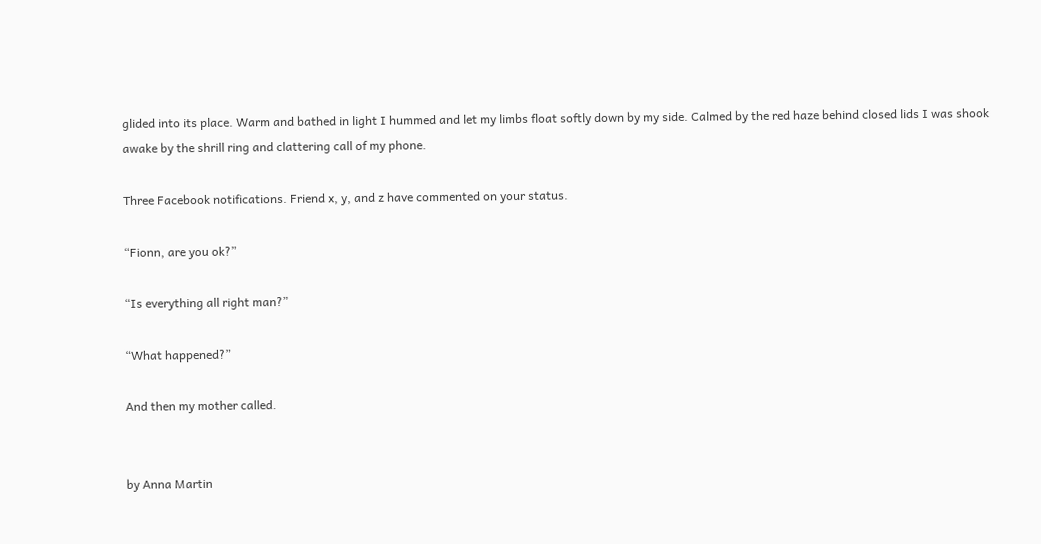glided into its place. Warm and bathed in light I hummed and let my limbs float softly down by my side. Calmed by the red haze behind closed lids I was shook awake by the shrill ring and clattering call of my phone.

Three Facebook notifications. Friend x, y, and z have commented on your status.

“Fionn, are you ok?”

“Is everything all right man?”

“What happened?”

And then my mother called.


by Anna Martin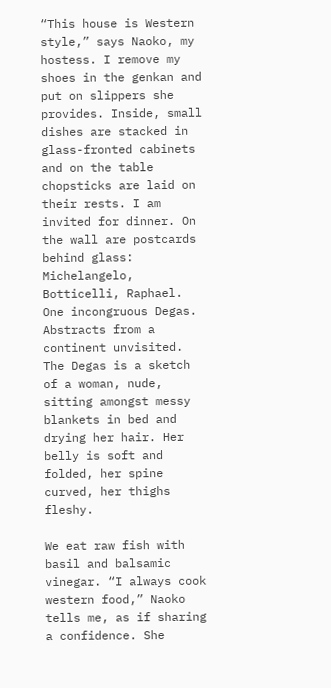“This house is Western style,” says Naoko, my hostess. I remove my shoes in the genkan and put on slippers she provides. Inside, small dishes are stacked in glass-fronted cabinets and on the table chopsticks are laid on their rests. I am invited for dinner. On the wall are postcards behind glass: Michelangelo, Botticelli, Raphael. One incongruous Degas. Abstracts from a continent unvisited. The Degas is a sketch of a woman, nude, sitting amongst messy blankets in bed and drying her hair. Her belly is soft and folded, her spine curved, her thighs fleshy.

We eat raw fish with basil and balsamic vinegar. “I always cook western food,” Naoko tells me, as if sharing a confidence. She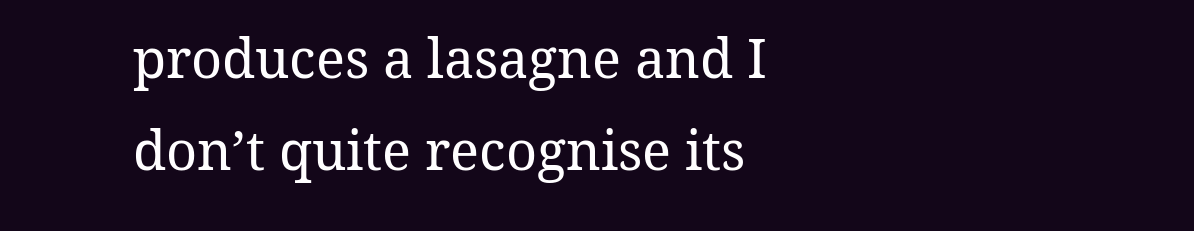produces a lasagne and I don’t quite recognise its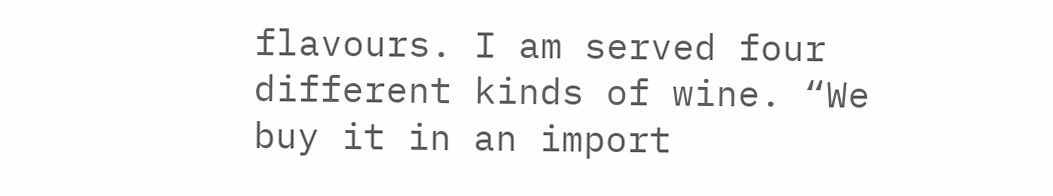flavours. I am served four different kinds of wine. “We buy it in an import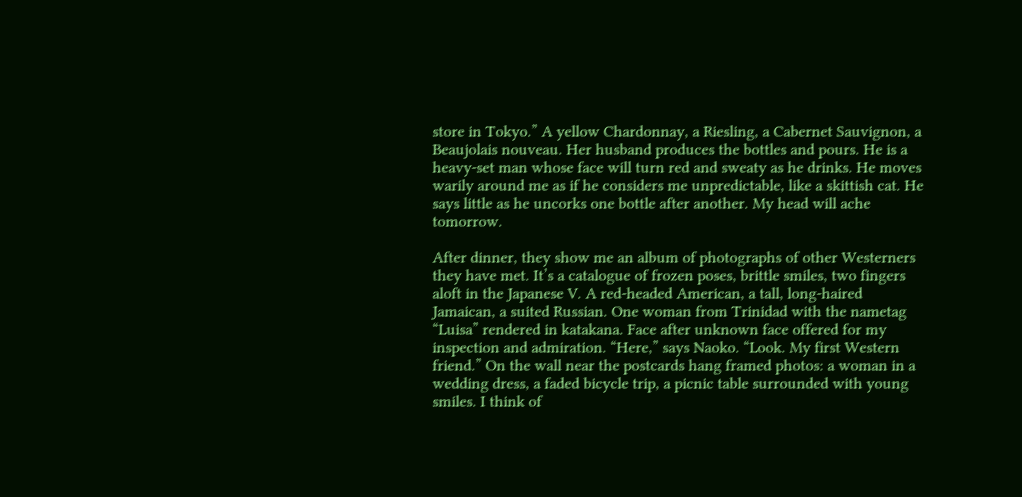store in Tokyo.” A yellow Chardonnay, a Riesling, a Cabernet Sauvignon, a Beaujolais nouveau. Her husband produces the bottles and pours. He is a heavy-set man whose face will turn red and sweaty as he drinks. He moves warily around me as if he considers me unpredictable, like a skittish cat. He says little as he uncorks one bottle after another. My head will ache tomorrow.

After dinner, they show me an album of photographs of other Westerners they have met. It’s a catalogue of frozen poses, brittle smiles, two fingers aloft in the Japanese V. A red-headed American, a tall, long-haired Jamaican, a suited Russian. One woman from Trinidad with the nametag “Luisa” rendered in katakana. Face after unknown face offered for my inspection and admiration. “Here,” says Naoko. “Look. My first Western friend.” On the wall near the postcards hang framed photos: a woman in a wedding dress, a faded bicycle trip, a picnic table surrounded with young smiles. I think of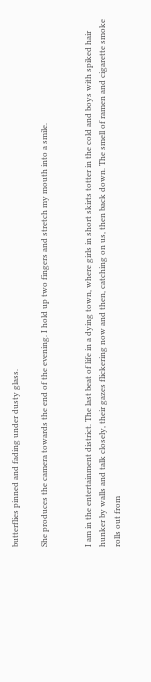butterflies pinned and fading under dusty glass.

She produces the camera towards the end of the evening. I hold up two fingers and stretch my mouth into a smile.


I am in the entertainment district. The last beat of life in a dying town, where girls in short skirts totter in the cold and boys with spiked hair hunker by walls and talk closely, their gazes flickering now and then, catching on us, then back down. The smell of ramen and cigarette smoke rolls out from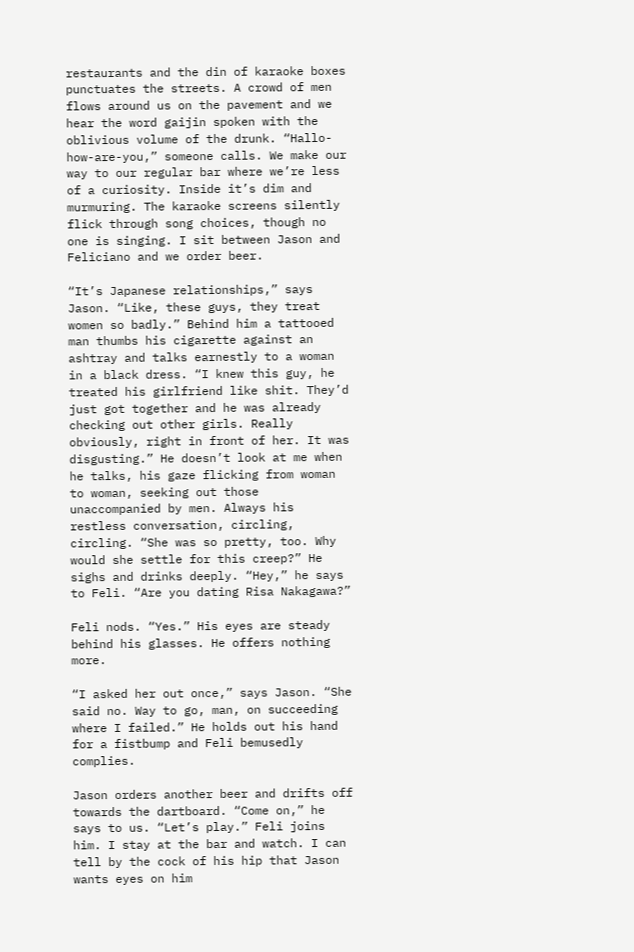restaurants and the din of karaoke boxes punctuates the streets. A crowd of men flows around us on the pavement and we hear the word gaijin spoken with the oblivious volume of the drunk. “Hallo-how-are-you,” someone calls. We make our way to our regular bar where we’re less of a curiosity. Inside it’s dim and murmuring. The karaoke screens silently flick through song choices, though no one is singing. I sit between Jason and Feliciano and we order beer.

“It’s Japanese relationships,” says Jason. “Like, these guys, they treat women so badly.” Behind him a tattooed man thumbs his cigarette against an ashtray and talks earnestly to a woman in a black dress. “I knew this guy, he treated his girlfriend like shit. They’d just got together and he was already checking out other girls. Really obviously, right in front of her. It was disgusting.” He doesn’t look at me when he talks, his gaze flicking from woman to woman, seeking out those unaccompanied by men. Always his restless conversation, circling, circling. “She was so pretty, too. Why would she settle for this creep?” He sighs and drinks deeply. “Hey,” he says to Feli. “Are you dating Risa Nakagawa?”

Feli nods. “Yes.” His eyes are steady behind his glasses. He offers nothing more.

“I asked her out once,” says Jason. “She said no. Way to go, man, on succeeding where I failed.” He holds out his hand for a fistbump and Feli bemusedly complies.

Jason orders another beer and drifts off towards the dartboard. “Come on,” he says to us. “Let’s play.” Feli joins him. I stay at the bar and watch. I can tell by the cock of his hip that Jason wants eyes on him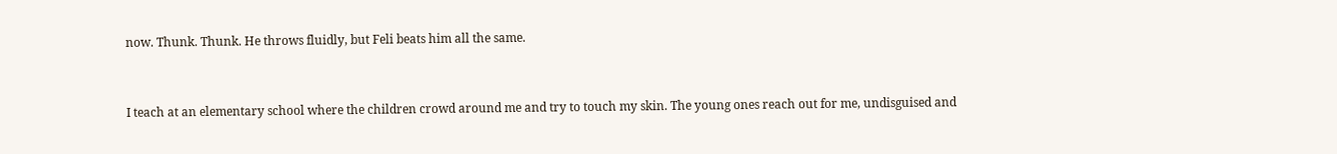now. Thunk. Thunk. He throws fluidly, but Feli beats him all the same.


I teach at an elementary school where the children crowd around me and try to touch my skin. The young ones reach out for me, undisguised and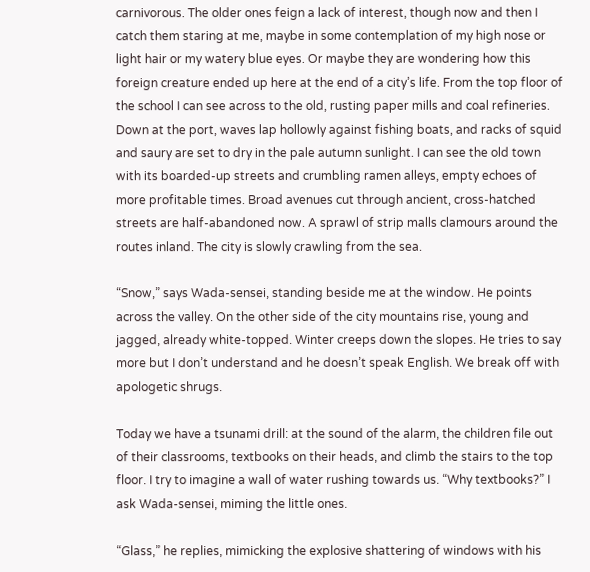carnivorous. The older ones feign a lack of interest, though now and then I catch them staring at me, maybe in some contemplation of my high nose or light hair or my watery blue eyes. Or maybe they are wondering how this foreign creature ended up here at the end of a city’s life. From the top floor of the school I can see across to the old, rusting paper mills and coal refineries. Down at the port, waves lap hollowly against fishing boats, and racks of squid and saury are set to dry in the pale autumn sunlight. I can see the old town with its boarded-up streets and crumbling ramen alleys, empty echoes of more profitable times. Broad avenues cut through ancient, cross-hatched streets are half-abandoned now. A sprawl of strip malls clamours around the routes inland. The city is slowly crawling from the sea.

“Snow,” says Wada-sensei, standing beside me at the window. He points across the valley. On the other side of the city mountains rise, young and jagged, already white-topped. Winter creeps down the slopes. He tries to say more but I don’t understand and he doesn’t speak English. We break off with apologetic shrugs.

Today we have a tsunami drill: at the sound of the alarm, the children file out of their classrooms, textbooks on their heads, and climb the stairs to the top floor. I try to imagine a wall of water rushing towards us. “Why textbooks?” I ask Wada-sensei, miming the little ones.

“Glass,” he replies, mimicking the explosive shattering of windows with his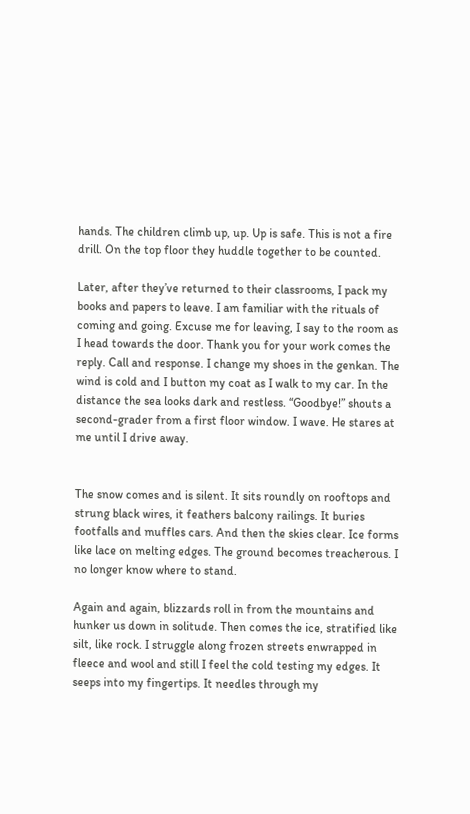hands. The children climb up, up. Up is safe. This is not a fire drill. On the top floor they huddle together to be counted.

Later, after they’ve returned to their classrooms, I pack my books and papers to leave. I am familiar with the rituals of coming and going. Excuse me for leaving, I say to the room as I head towards the door. Thank you for your work comes the reply. Call and response. I change my shoes in the genkan. The wind is cold and I button my coat as I walk to my car. In the distance the sea looks dark and restless. “Goodbye!” shouts a second-grader from a first floor window. I wave. He stares at me until I drive away.


The snow comes and is silent. It sits roundly on rooftops and strung black wires, it feathers balcony railings. It buries footfalls and muffles cars. And then the skies clear. Ice forms like lace on melting edges. The ground becomes treacherous. I no longer know where to stand.

Again and again, blizzards roll in from the mountains and hunker us down in solitude. Then comes the ice, stratified like silt, like rock. I struggle along frozen streets enwrapped in fleece and wool and still I feel the cold testing my edges. It seeps into my fingertips. It needles through my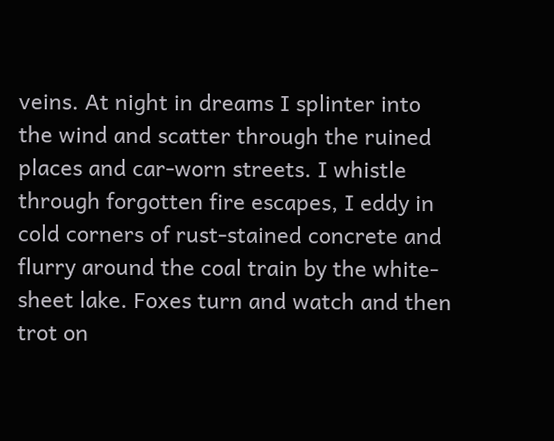veins. At night in dreams I splinter into the wind and scatter through the ruined places and car-worn streets. I whistle through forgotten fire escapes, I eddy in cold corners of rust-stained concrete and flurry around the coal train by the white-sheet lake. Foxes turn and watch and then trot on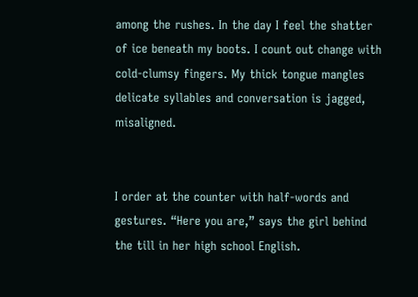among the rushes. In the day I feel the shatter of ice beneath my boots. I count out change with cold-clumsy fingers. My thick tongue mangles delicate syllables and conversation is jagged, misaligned.


I order at the counter with half-words and gestures. “Here you are,” says the girl behind the till in her high school English.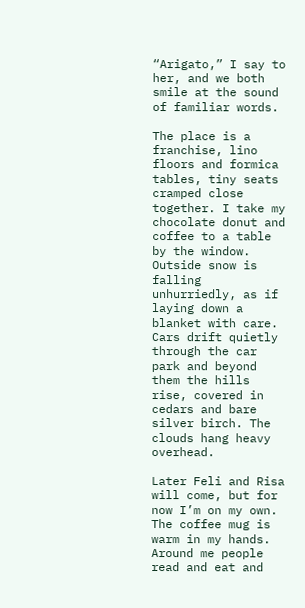“Arigato,” I say to her, and we both smile at the sound of familiar words.

The place is a franchise, lino floors and formica tables, tiny seats cramped close together. I take my chocolate donut and coffee to a table by the window. Outside snow is falling unhurriedly, as if laying down a blanket with care. Cars drift quietly through the car park and beyond them the hills rise, covered in cedars and bare silver birch. The clouds hang heavy overhead.

Later Feli and Risa will come, but for now I’m on my own. The coffee mug is warm in my hands. Around me people read and eat and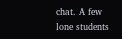chat. A few lone students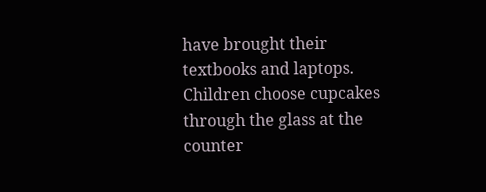have brought their textbooks and laptops. Children choose cupcakes through the glass at the counter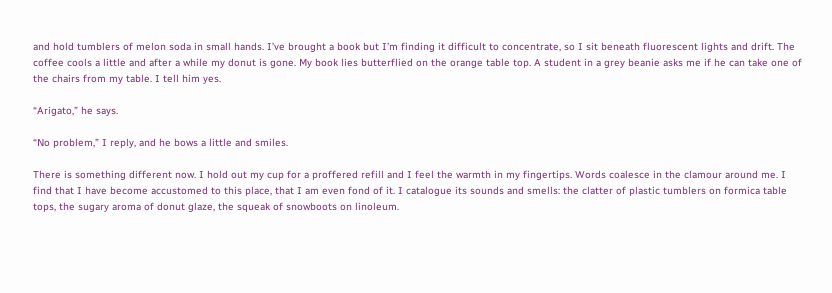and hold tumblers of melon soda in small hands. I’ve brought a book but I’m finding it difficult to concentrate, so I sit beneath fluorescent lights and drift. The coffee cools a little and after a while my donut is gone. My book lies butterflied on the orange table top. A student in a grey beanie asks me if he can take one of the chairs from my table. I tell him yes.

“Arigato,” he says.

“No problem,” I reply, and he bows a little and smiles.

There is something different now. I hold out my cup for a proffered refill and I feel the warmth in my fingertips. Words coalesce in the clamour around me. I find that I have become accustomed to this place, that I am even fond of it. I catalogue its sounds and smells: the clatter of plastic tumblers on formica table tops, the sugary aroma of donut glaze, the squeak of snowboots on linoleum.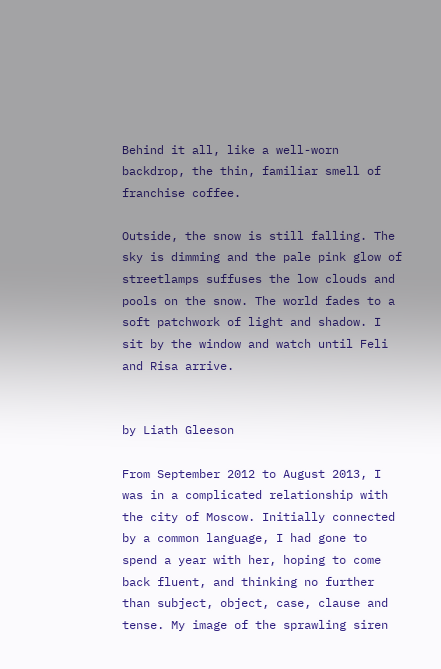Behind it all, like a well-worn backdrop, the thin, familiar smell of franchise coffee.

Outside, the snow is still falling. The sky is dimming and the pale pink glow of streetlamps suffuses the low clouds and pools on the snow. The world fades to a soft patchwork of light and shadow. I sit by the window and watch until Feli and Risa arrive.


by Liath Gleeson

From September 2012 to August 2013, I was in a complicated relationship with the city of Moscow. Initially connected by a common language, I had gone to spend a year with her, hoping to come back fluent, and thinking no further than subject, object, case, clause and tense. My image of the sprawling siren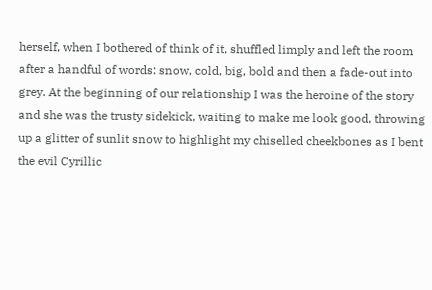herself, when I bothered of think of it, shuffled limply and left the room after a handful of words: snow, cold, big, bold and then a fade-out into grey. At the beginning of our relationship I was the heroine of the story and she was the trusty sidekick, waiting to make me look good, throwing up a glitter of sunlit snow to highlight my chiselled cheekbones as I bent the evil Cyrillic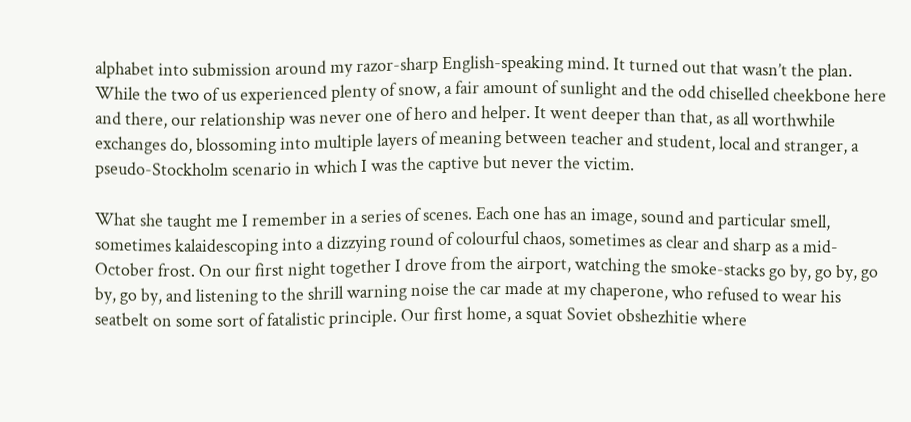alphabet into submission around my razor-sharp English-speaking mind. It turned out that wasn’t the plan. While the two of us experienced plenty of snow, a fair amount of sunlight and the odd chiselled cheekbone here and there, our relationship was never one of hero and helper. It went deeper than that, as all worthwhile exchanges do, blossoming into multiple layers of meaning between teacher and student, local and stranger, a pseudo-Stockholm scenario in which I was the captive but never the victim.

What she taught me I remember in a series of scenes. Each one has an image, sound and particular smell, sometimes kalaidescoping into a dizzying round of colourful chaos, sometimes as clear and sharp as a mid-October frost. On our first night together I drove from the airport, watching the smoke-stacks go by, go by, go by, go by, and listening to the shrill warning noise the car made at my chaperone, who refused to wear his seatbelt on some sort of fatalistic principle. Our first home, a squat Soviet obshezhitie where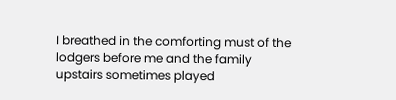I breathed in the comforting must of the lodgers before me and the family upstairs sometimes played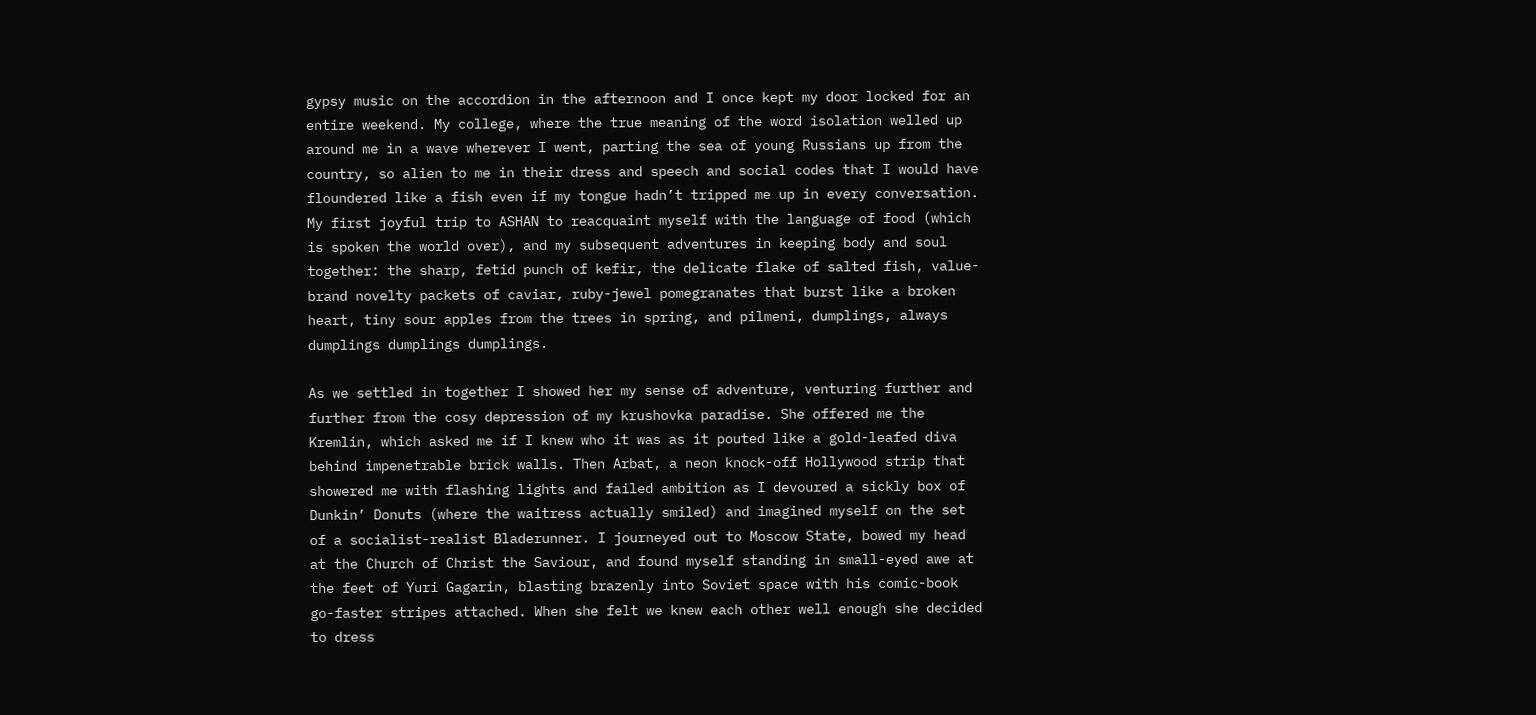gypsy music on the accordion in the afternoon and I once kept my door locked for an entire weekend. My college, where the true meaning of the word isolation welled up around me in a wave wherever I went, parting the sea of young Russians up from the country, so alien to me in their dress and speech and social codes that I would have floundered like a fish even if my tongue hadn’t tripped me up in every conversation. My first joyful trip to ASHAN to reacquaint myself with the language of food (which is spoken the world over), and my subsequent adventures in keeping body and soul together: the sharp, fetid punch of kefir, the delicate flake of salted fish, value-brand novelty packets of caviar, ruby-jewel pomegranates that burst like a broken heart, tiny sour apples from the trees in spring, and pilmeni, dumplings, always dumplings dumplings dumplings.

As we settled in together I showed her my sense of adventure, venturing further and further from the cosy depression of my krushovka paradise. She offered me the Kremlin, which asked me if I knew who it was as it pouted like a gold-leafed diva behind impenetrable brick walls. Then Arbat, a neon knock-off Hollywood strip that showered me with flashing lights and failed ambition as I devoured a sickly box of Dunkin’ Donuts (where the waitress actually smiled) and imagined myself on the set of a socialist-realist Bladerunner. I journeyed out to Moscow State, bowed my head at the Church of Christ the Saviour, and found myself standing in small-eyed awe at the feet of Yuri Gagarin, blasting brazenly into Soviet space with his comic-book go-faster stripes attached. When she felt we knew each other well enough she decided to dress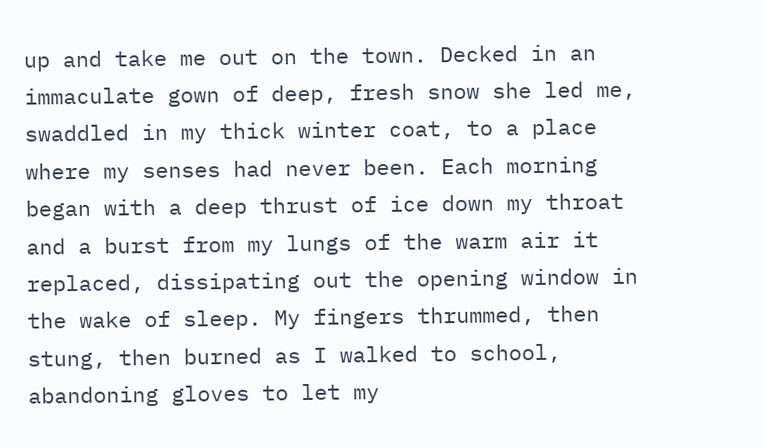up and take me out on the town. Decked in an immaculate gown of deep, fresh snow she led me, swaddled in my thick winter coat, to a place where my senses had never been. Each morning began with a deep thrust of ice down my throat and a burst from my lungs of the warm air it replaced, dissipating out the opening window in the wake of sleep. My fingers thrummed, then stung, then burned as I walked to school, abandoning gloves to let my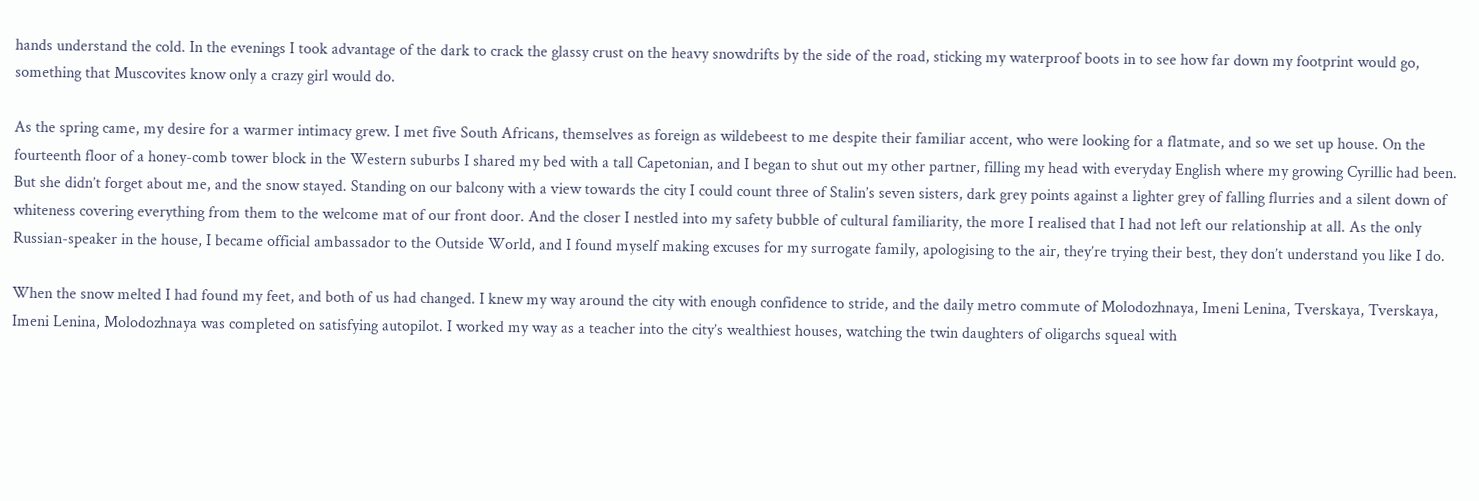hands understand the cold. In the evenings I took advantage of the dark to crack the glassy crust on the heavy snowdrifts by the side of the road, sticking my waterproof boots in to see how far down my footprint would go, something that Muscovites know only a crazy girl would do.

As the spring came, my desire for a warmer intimacy grew. I met five South Africans, themselves as foreign as wildebeest to me despite their familiar accent, who were looking for a flatmate, and so we set up house. On the fourteenth floor of a honey-comb tower block in the Western suburbs I shared my bed with a tall Capetonian, and I began to shut out my other partner, filling my head with everyday English where my growing Cyrillic had been. But she didn’t forget about me, and the snow stayed. Standing on our balcony with a view towards the city I could count three of Stalin’s seven sisters, dark grey points against a lighter grey of falling flurries and a silent down of whiteness covering everything from them to the welcome mat of our front door. And the closer I nestled into my safety bubble of cultural familiarity, the more I realised that I had not left our relationship at all. As the only Russian-speaker in the house, I became official ambassador to the Outside World, and I found myself making excuses for my surrogate family, apologising to the air, they’re trying their best, they don’t understand you like I do.

When the snow melted I had found my feet, and both of us had changed. I knew my way around the city with enough confidence to stride, and the daily metro commute of Molodozhnaya, Imeni Lenina, Tverskaya, Tverskaya, Imeni Lenina, Molodozhnaya was completed on satisfying autopilot. I worked my way as a teacher into the city’s wealthiest houses, watching the twin daughters of oligarchs squeal with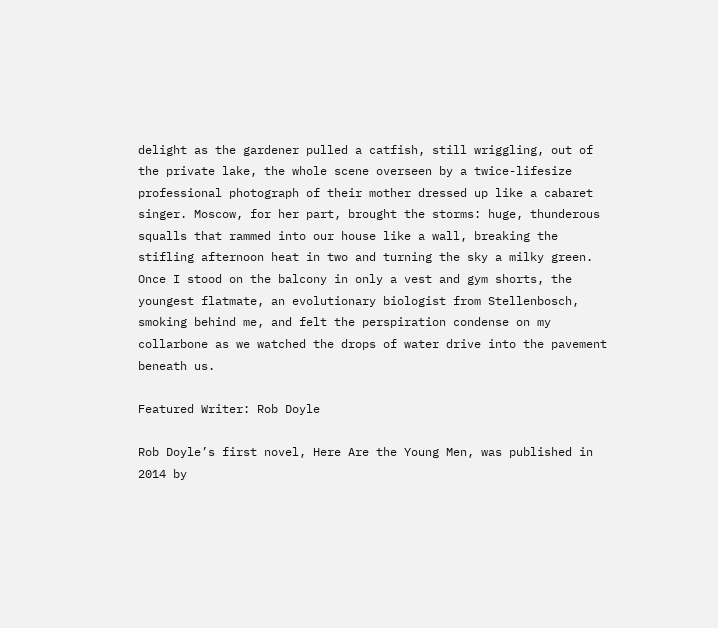delight as the gardener pulled a catfish, still wriggling, out of the private lake, the whole scene overseen by a twice-lifesize professional photograph of their mother dressed up like a cabaret singer. Moscow, for her part, brought the storms: huge, thunderous squalls that rammed into our house like a wall, breaking the stifling afternoon heat in two and turning the sky a milky green. Once I stood on the balcony in only a vest and gym shorts, the youngest flatmate, an evolutionary biologist from Stellenbosch, smoking behind me, and felt the perspiration condense on my collarbone as we watched the drops of water drive into the pavement beneath us.

Featured Writer: Rob Doyle

Rob Doyle’s first novel, Here Are the Young Men, was published in 2014 by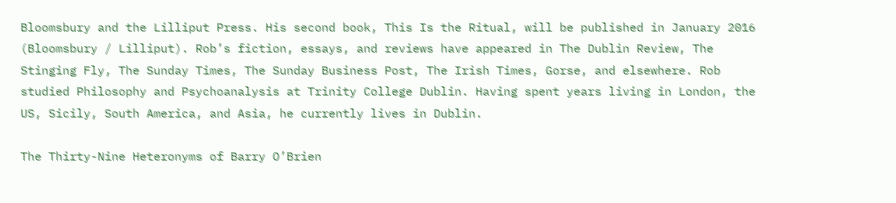Bloomsbury and the Lilliput Press. His second book, This Is the Ritual, will be published in January 2016 (Bloomsbury / Lilliput). Rob’s fiction, essays, and reviews have appeared in The Dublin Review, The Stinging Fly, The Sunday Times, The Sunday Business Post, The Irish Times, Gorse, and elsewhere. Rob studied Philosophy and Psychoanalysis at Trinity College Dublin. Having spent years living in London, the US, Sicily, South America, and Asia, he currently lives in Dublin.

The Thirty-Nine Heteronyms of Barry O’Brien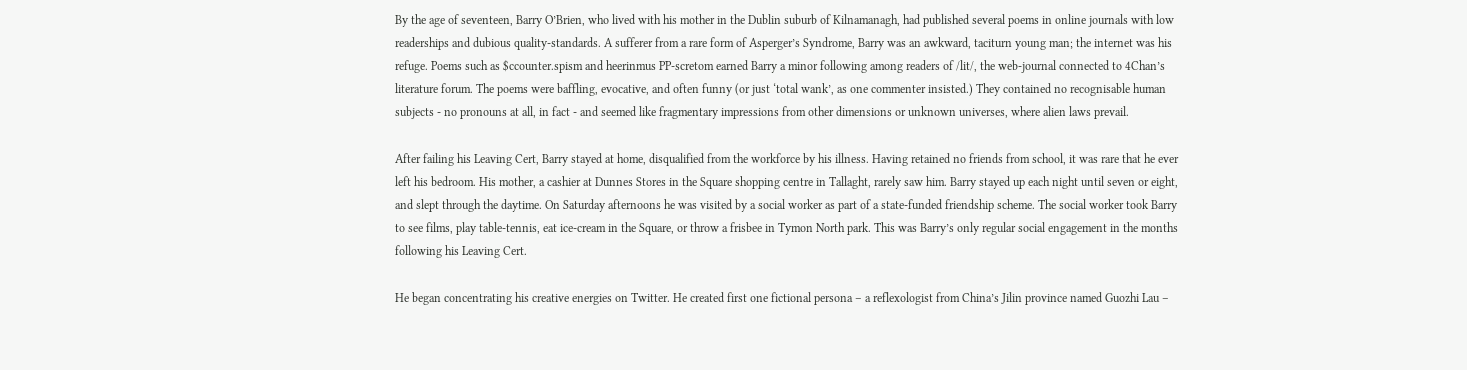By the age of seventeen, Barry O’Brien, who lived with his mother in the Dublin suburb of Kilnamanagh, had published several poems in online journals with low readerships and dubious quality-standards. A sufferer from a rare form of Asperger’s Syndrome, Barry was an awkward, taciturn young man; the internet was his refuge. Poems such as $ccounter.spism and heerinmus PP-scretom earned Barry a minor following among readers of /lit/, the web-journal connected to 4Chan’s literature forum. The poems were baffling, evocative, and often funny (or just ‘total wank’, as one commenter insisted.) They contained no recognisable human subjects - no pronouns at all, in fact - and seemed like fragmentary impressions from other dimensions or unknown universes, where alien laws prevail.

After failing his Leaving Cert, Barry stayed at home, disqualified from the workforce by his illness. Having retained no friends from school, it was rare that he ever left his bedroom. His mother, a cashier at Dunnes Stores in the Square shopping centre in Tallaght, rarely saw him. Barry stayed up each night until seven or eight, and slept through the daytime. On Saturday afternoons he was visited by a social worker as part of a state-funded friendship scheme. The social worker took Barry to see films, play table-tennis, eat ice-cream in the Square, or throw a frisbee in Tymon North park. This was Barry’s only regular social engagement in the months following his Leaving Cert.

He began concentrating his creative energies on Twitter. He created first one fictional persona – a reflexologist from China’s Jilin province named Guozhi Lau –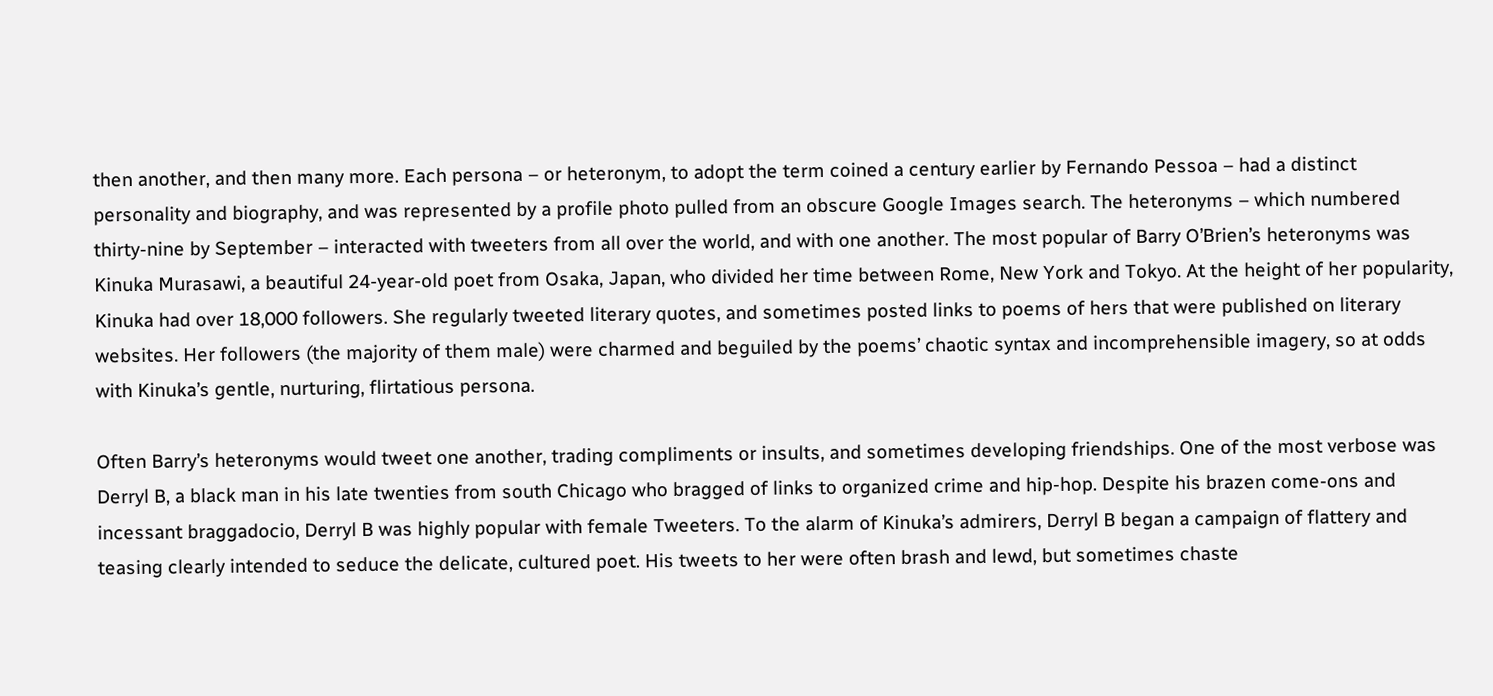then another, and then many more. Each persona – or heteronym, to adopt the term coined a century earlier by Fernando Pessoa – had a distinct personality and biography, and was represented by a profile photo pulled from an obscure Google Images search. The heteronyms – which numbered thirty-nine by September – interacted with tweeters from all over the world, and with one another. The most popular of Barry O’Brien’s heteronyms was Kinuka Murasawi, a beautiful 24-year-old poet from Osaka, Japan, who divided her time between Rome, New York and Tokyo. At the height of her popularity, Kinuka had over 18,000 followers. She regularly tweeted literary quotes, and sometimes posted links to poems of hers that were published on literary websites. Her followers (the majority of them male) were charmed and beguiled by the poems’ chaotic syntax and incomprehensible imagery, so at odds with Kinuka’s gentle, nurturing, flirtatious persona.

Often Barry’s heteronyms would tweet one another, trading compliments or insults, and sometimes developing friendships. One of the most verbose was Derryl B, a black man in his late twenties from south Chicago who bragged of links to organized crime and hip-hop. Despite his brazen come-ons and incessant braggadocio, Derryl B was highly popular with female Tweeters. To the alarm of Kinuka’s admirers, Derryl B began a campaign of flattery and teasing clearly intended to seduce the delicate, cultured poet. His tweets to her were often brash and lewd, but sometimes chaste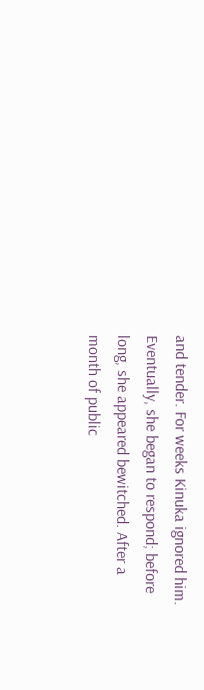and tender. For weeks Kinuka ignored him. Eventually, she began to respond; before long, she appeared bewitched. After a month of public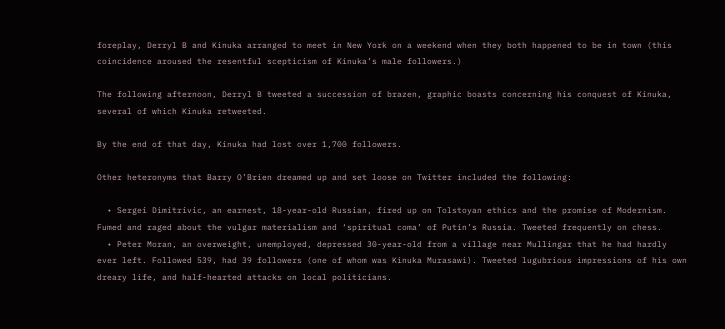foreplay, Derryl B and Kinuka arranged to meet in New York on a weekend when they both happened to be in town (this coincidence aroused the resentful scepticism of Kinuka’s male followers.)

The following afternoon, Derryl B tweeted a succession of brazen, graphic boasts concerning his conquest of Kinuka, several of which Kinuka retweeted.

By the end of that day, Kinuka had lost over 1,700 followers.

Other heteronyms that Barry O’Brien dreamed up and set loose on Twitter included the following:

  • Sergei Dimitrivic, an earnest, 18-year-old Russian, fired up on Tolstoyan ethics and the promise of Modernism. Fumed and raged about the vulgar materialism and ‘spiritual coma’ of Putin’s Russia. Tweeted frequently on chess.
  • Peter Moran, an overweight, unemployed, depressed 30-year-old from a village near Mullingar that he had hardly ever left. Followed 539, had 39 followers (one of whom was Kinuka Murasawi). Tweeted lugubrious impressions of his own dreary life, and half-hearted attacks on local politicians.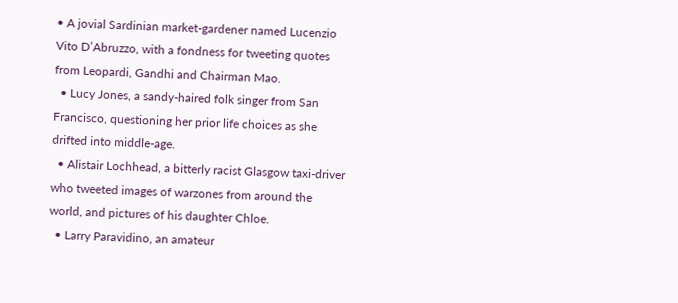• A jovial Sardinian market-gardener named Lucenzio Vito D’Abruzzo, with a fondness for tweeting quotes from Leopardi, Gandhi and Chairman Mao.
  • Lucy Jones, a sandy-haired folk singer from San Francisco, questioning her prior life choices as she drifted into middle-age.
  • Alistair Lochhead, a bitterly racist Glasgow taxi-driver who tweeted images of warzones from around the world, and pictures of his daughter Chloe.
  • Larry Paravidino, an amateur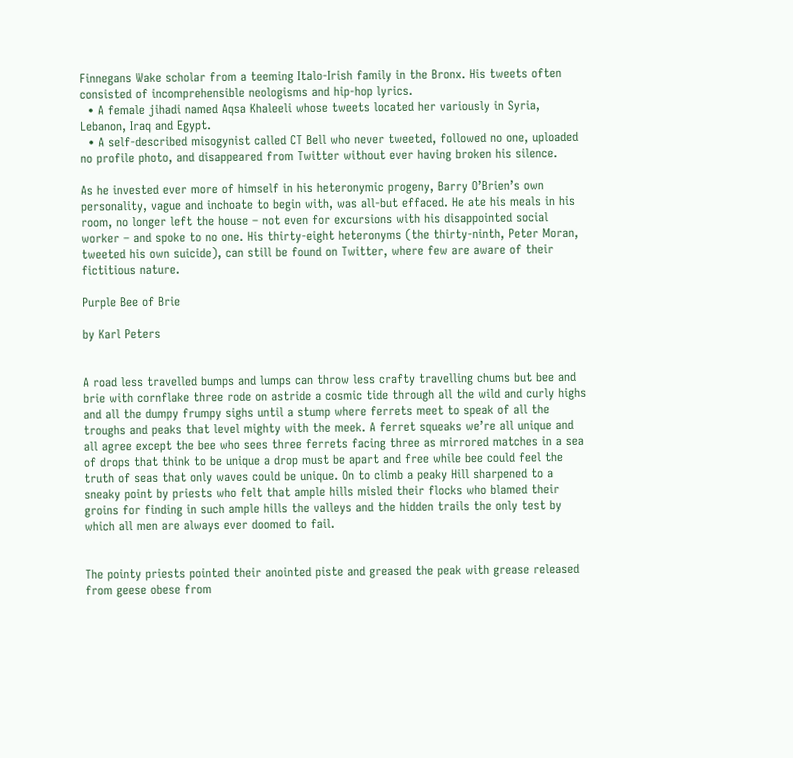Finnegans Wake scholar from a teeming Italo-Irish family in the Bronx. His tweets often consisted of incomprehensible neologisms and hip-hop lyrics.
  • A female jihadi named Aqsa Khaleeli whose tweets located her variously in Syria, Lebanon, Iraq and Egypt.
  • A self-described misogynist called CT Bell who never tweeted, followed no one, uploaded no profile photo, and disappeared from Twitter without ever having broken his silence.

As he invested ever more of himself in his heteronymic progeny, Barry O’Brien’s own personality, vague and inchoate to begin with, was all-but effaced. He ate his meals in his room, no longer left the house – not even for excursions with his disappointed social worker – and spoke to no one. His thirty-eight heteronyms (the thirty-ninth, Peter Moran, tweeted his own suicide), can still be found on Twitter, where few are aware of their fictitious nature.

Purple Bee of Brie

by Karl Peters


A road less travelled bumps and lumps can throw less crafty travelling chums but bee and brie with cornflake three rode on astride a cosmic tide through all the wild and curly highs and all the dumpy frumpy sighs until a stump where ferrets meet to speak of all the troughs and peaks that level mighty with the meek. A ferret squeaks we’re all unique and all agree except the bee who sees three ferrets facing three as mirrored matches in a sea of drops that think to be unique a drop must be apart and free while bee could feel the truth of seas that only waves could be unique. On to climb a peaky Hill sharpened to a sneaky point by priests who felt that ample hills misled their flocks who blamed their groins for finding in such ample hills the valleys and the hidden trails the only test by which all men are always ever doomed to fail.


The pointy priests pointed their anointed piste and greased the peak with grease released from geese obese from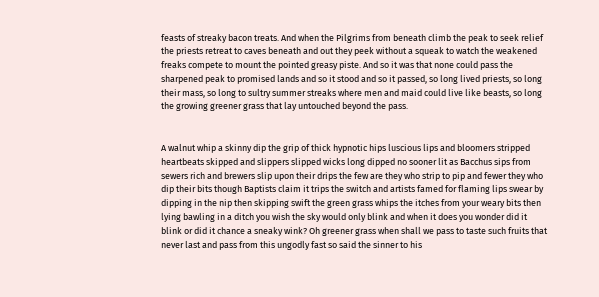feasts of streaky bacon treats. And when the Pilgrims from beneath climb the peak to seek relief the priests retreat to caves beneath and out they peek without a squeak to watch the weakened freaks compete to mount the pointed greasy piste. And so it was that none could pass the sharpened peak to promised lands and so it stood and so it passed, so long lived priests, so long their mass, so long to sultry summer streaks where men and maid could live like beasts, so long the growing greener grass that lay untouched beyond the pass.


A walnut whip a skinny dip the grip of thick hypnotic hips luscious lips and bloomers stripped heartbeats skipped and slippers slipped wicks long dipped no sooner lit as Bacchus sips from sewers rich and brewers slip upon their drips the few are they who strip to pip and fewer they who dip their bits though Baptists claim it trips the switch and artists famed for flaming lips swear by dipping in the nip then skipping swift the green grass whips the itches from your weary bits then lying bawling in a ditch you wish the sky would only blink and when it does you wonder did it blink or did it chance a sneaky wink? Oh greener grass when shall we pass to taste such fruits that never last and pass from this ungodly fast so said the sinner to his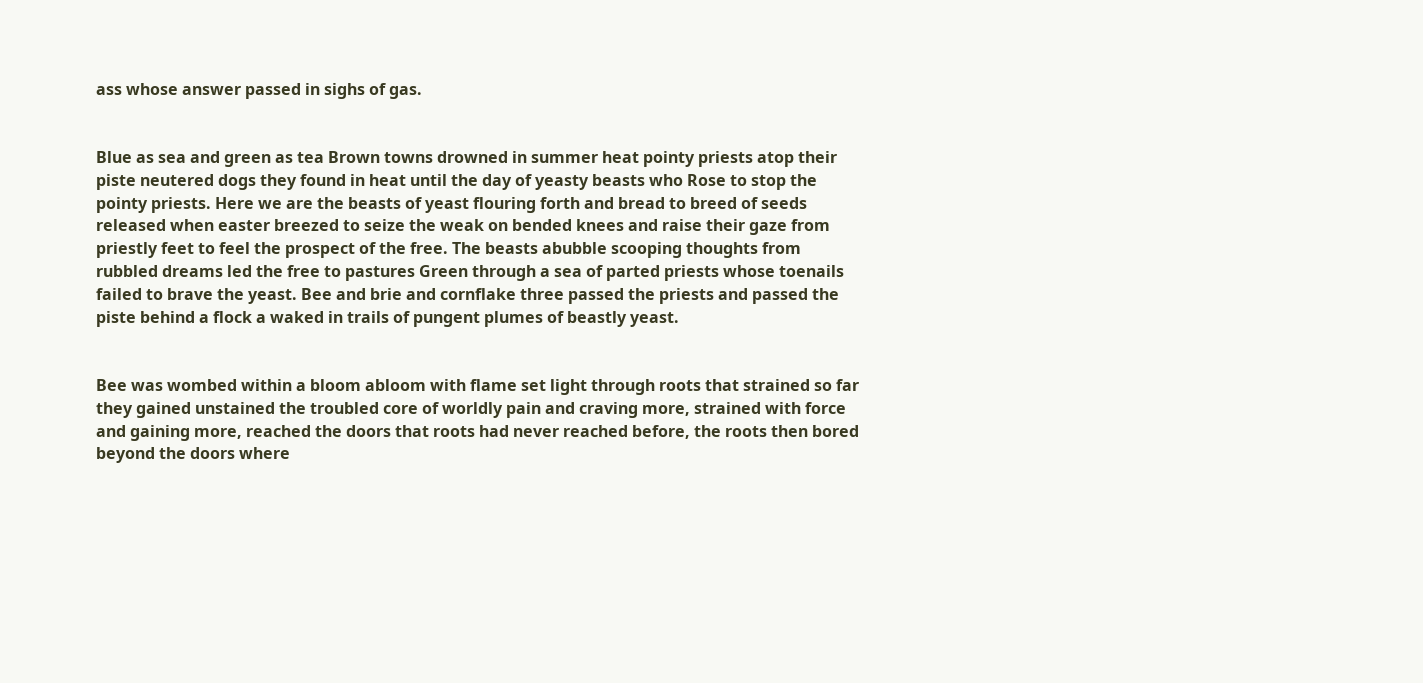ass whose answer passed in sighs of gas.


Blue as sea and green as tea Brown towns drowned in summer heat pointy priests atop their piste neutered dogs they found in heat until the day of yeasty beasts who Rose to stop the pointy priests. Here we are the beasts of yeast flouring forth and bread to breed of seeds released when easter breezed to seize the weak on bended knees and raise their gaze from priestly feet to feel the prospect of the free. The beasts abubble scooping thoughts from rubbled dreams led the free to pastures Green through a sea of parted priests whose toenails failed to brave the yeast. Bee and brie and cornflake three passed the priests and passed the piste behind a flock a waked in trails of pungent plumes of beastly yeast.


Bee was wombed within a bloom abloom with flame set light through roots that strained so far they gained unstained the troubled core of worldly pain and craving more, strained with force and gaining more, reached the doors that roots had never reached before, the roots then bored beyond the doors where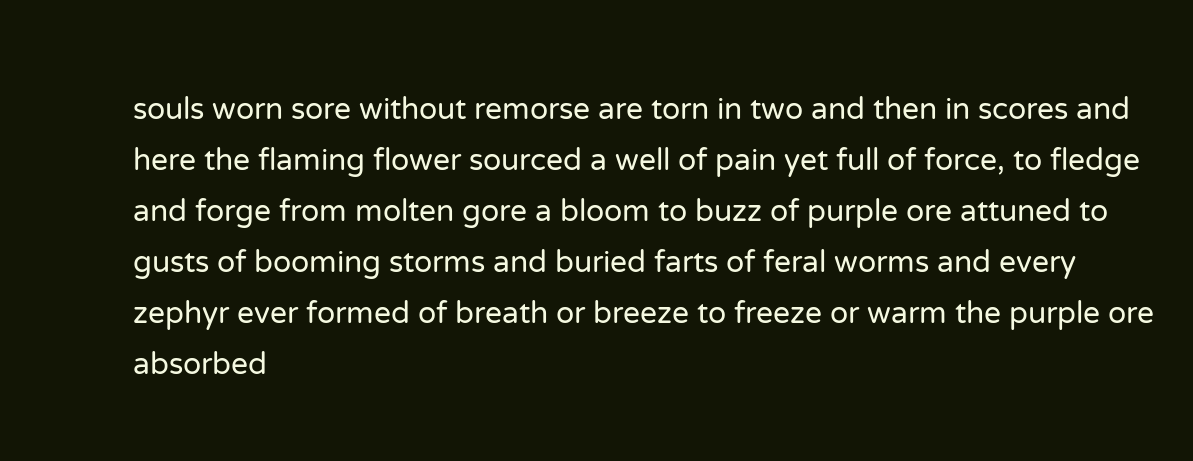souls worn sore without remorse are torn in two and then in scores and here the flaming flower sourced a well of pain yet full of force, to fledge and forge from molten gore a bloom to buzz of purple ore attuned to gusts of booming storms and buried farts of feral worms and every zephyr ever formed of breath or breeze to freeze or warm the purple ore absorbed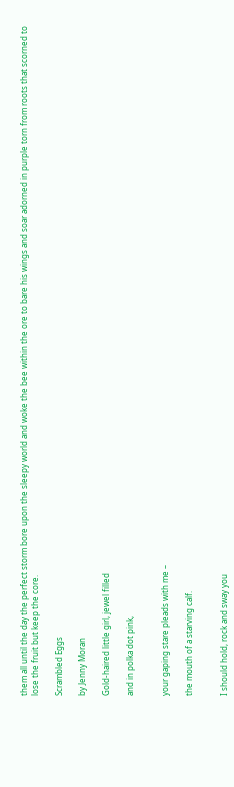them all until the day the perfect storm bore upon the sleepy world and woke the bee within the ore to bare his wings and soar adorned in purple torn from roots that scorned to lose the fruit but keep the core.

Scrambled Eggs

by Jenny Moran

Gold-haired little girl, jewel filled

and in polka dot pink,


your gaping stare pleads with me –

the mouth of a starving calf.


I should hold, rock and sway you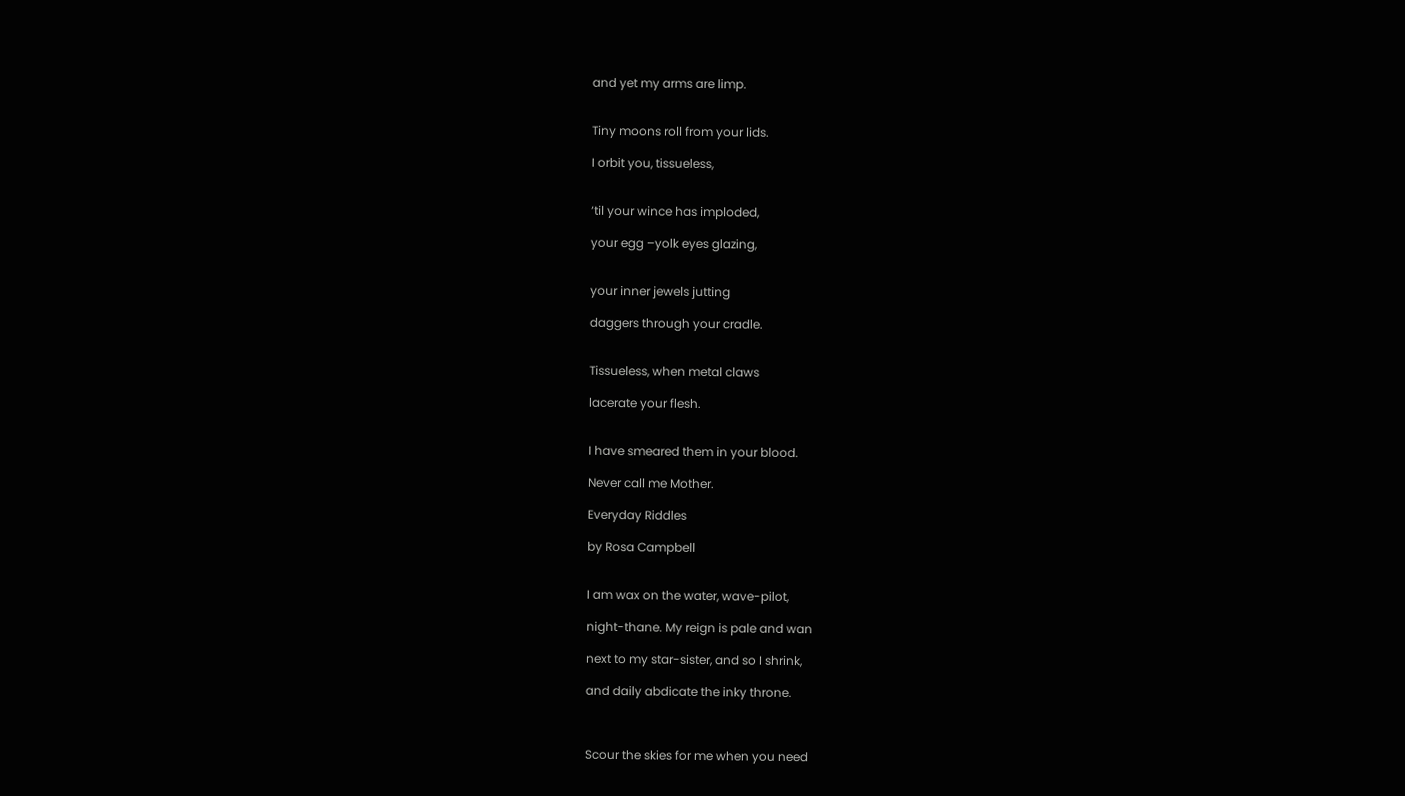and yet my arms are limp.


Tiny moons roll from your lids.

I orbit you, tissueless,


‘til your wince has imploded,

your egg –yolk eyes glazing,


your inner jewels jutting

daggers through your cradle.


Tissueless, when metal claws

lacerate your flesh.


I have smeared them in your blood.

Never call me Mother.

Everyday Riddles

by Rosa Campbell


I am wax on the water, wave-pilot,

night-thane. My reign is pale and wan

next to my star-sister, and so I shrink,

and daily abdicate the inky throne.



Scour the skies for me when you need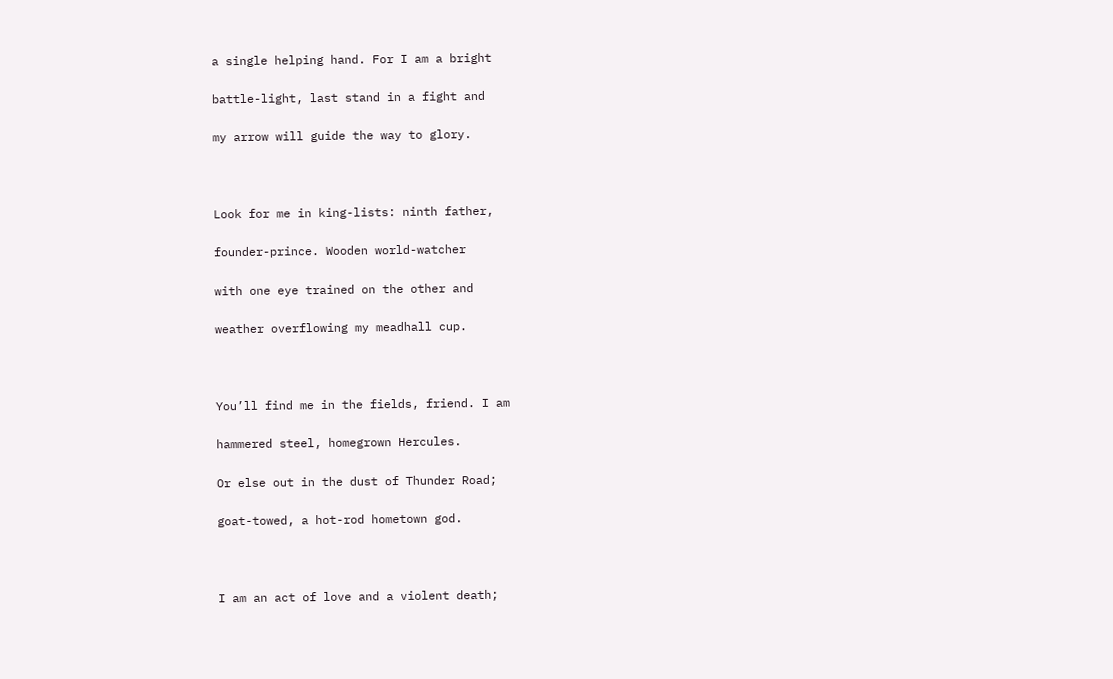a single helping hand. For I am a bright

battle-light, last stand in a fight and

my arrow will guide the way to glory.



Look for me in king-lists: ninth father,

founder-prince. Wooden world-watcher

with one eye trained on the other and

weather overflowing my meadhall cup.



You’ll find me in the fields, friend. I am

hammered steel, homegrown Hercules.

Or else out in the dust of Thunder Road;

goat-towed, a hot-rod hometown god.



I am an act of love and a violent death;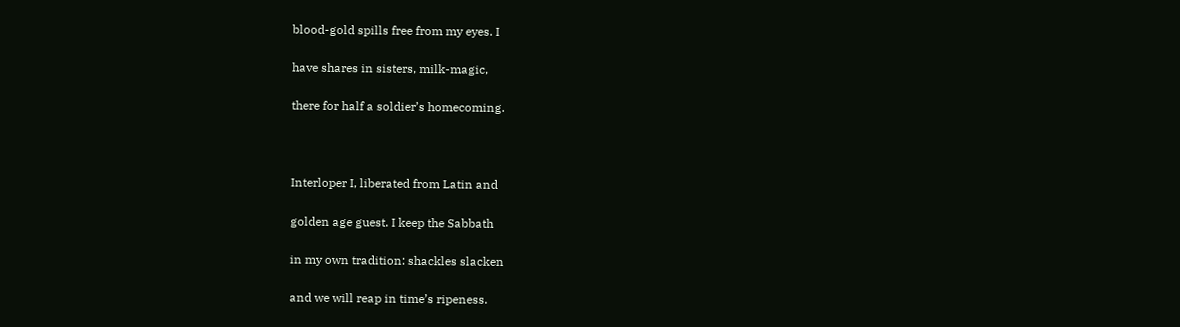blood-gold spills free from my eyes. I

have shares in sisters, milk-magic,

there for half a soldier’s homecoming.



Interloper I, liberated from Latin and

golden age guest. I keep the Sabbath

in my own tradition: shackles slacken

and we will reap in time’s ripeness.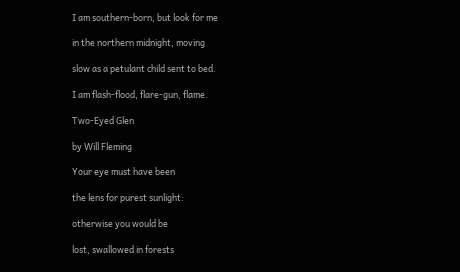I am southern-born, but look for me

in the northern midnight, moving

slow as a petulant child sent to bed.

I am flash-flood, flare-gun, flame.

Two-Eyed Glen

by Will Fleming

Your eye must have been

the lens for purest sunlight:

otherwise you would be

lost, swallowed in forests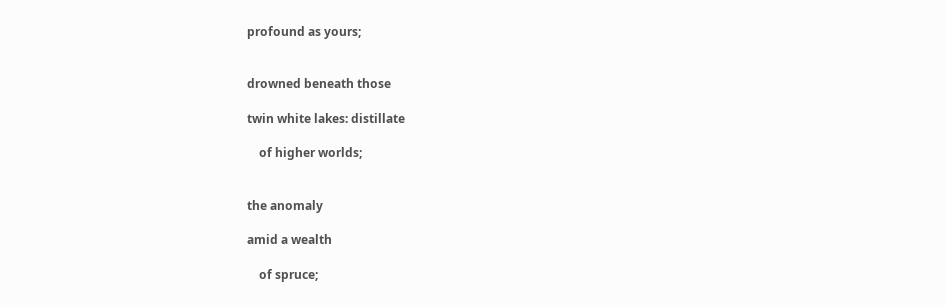profound as yours;


drowned beneath those

twin white lakes: distillate

    of higher worlds;


the anomaly

amid a wealth

    of spruce;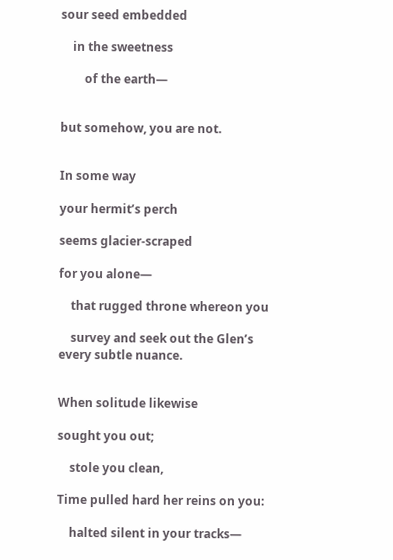sour seed embedded

    in the sweetness

        of the earth—


but somehow, you are not.


In some way

your hermit’s perch

seems glacier-scraped

for you alone—

    that rugged throne whereon you

    survey and seek out the Glen’s every subtle nuance.


When solitude likewise

sought you out;

    stole you clean,

Time pulled hard her reins on you:

    halted silent in your tracks—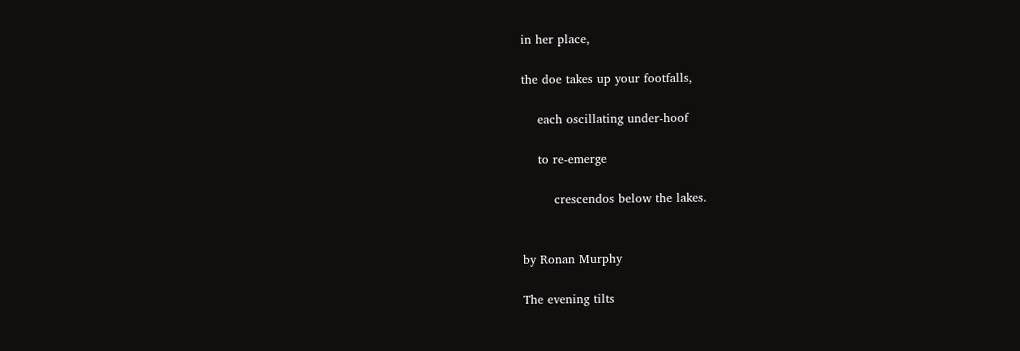in her place,

the doe takes up your footfalls,

    each oscillating under-hoof

    to re-emerge

        crescendos below the lakes.


by Ronan Murphy

The evening tilts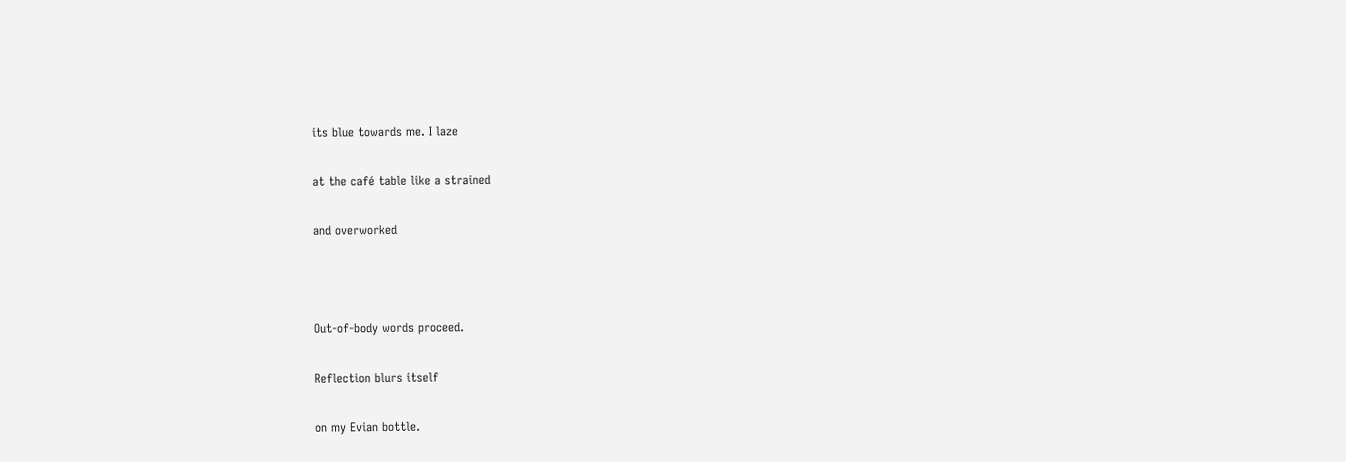its blue towards me. I laze

at the café table like a strained

and overworked



Out-of-body words proceed.

Reflection blurs itself

on my Evian bottle.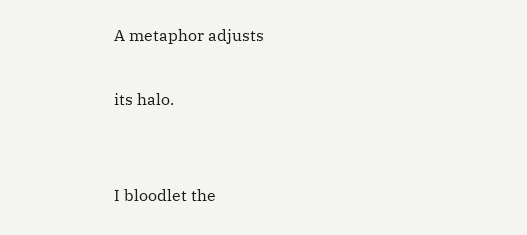A metaphor adjusts

its halo.


I bloodlet the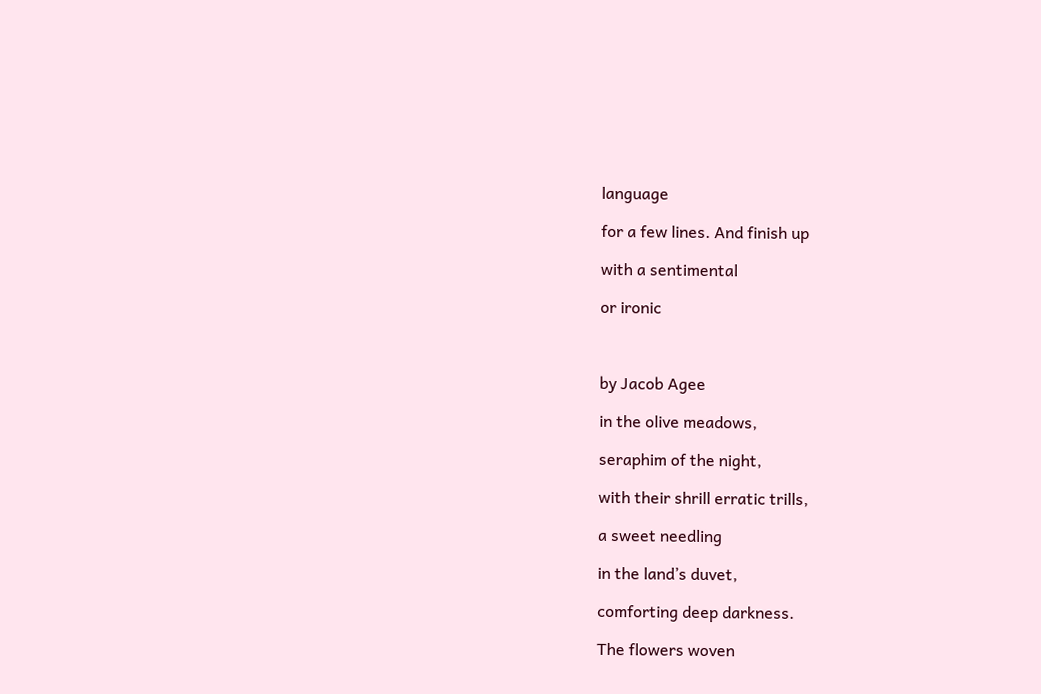language

for a few lines. And finish up

with a sentimental

or ironic



by Jacob Agee

in the olive meadows,

seraphim of the night,

with their shrill erratic trills,

a sweet needling

in the land’s duvet,

comforting deep darkness.

The flowers woven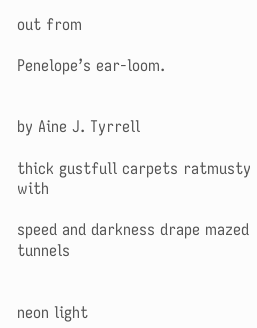out from

Penelope’s ear-loom.


by Aine J. Tyrrell

thick gustfull carpets ratmusty with

speed and darkness drape mazed tunnels


neon light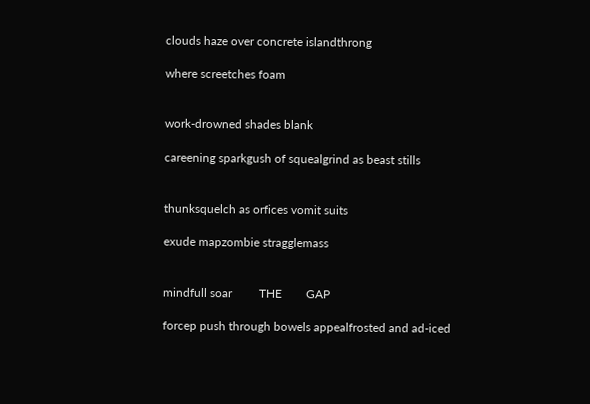clouds haze over concrete islandthrong

where screetches foam


work-drowned shades blank

careening sparkgush of squealgrind as beast stills


thunksquelch as orfices vomit suits

exude mapzombie stragglemass


mindfull soar         THE        GAP

forcep push through bowels appealfrosted and ad-iced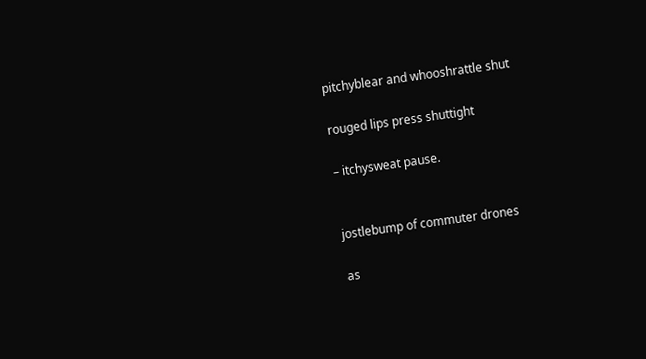pitchyblear and whooshrattle shut

rouged lips press shuttight

– itchysweat pause.


jostlebump of commuter drones

as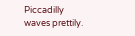Piccadilly waves prettily.